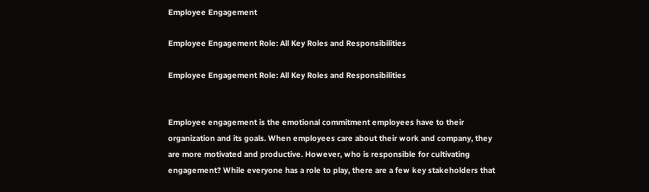Employee Engagement

Employee Engagement Role: All Key Roles and Responsibilities

Employee Engagement Role: All Key Roles and Responsibilities


Employee engagement is the emotional commitment employees have to their organization and its goals. When employees care about their work and company, they are more motivated and productive. However, who is responsible for cultivating engagement? While everyone has a role to play, there are a few key stakeholders that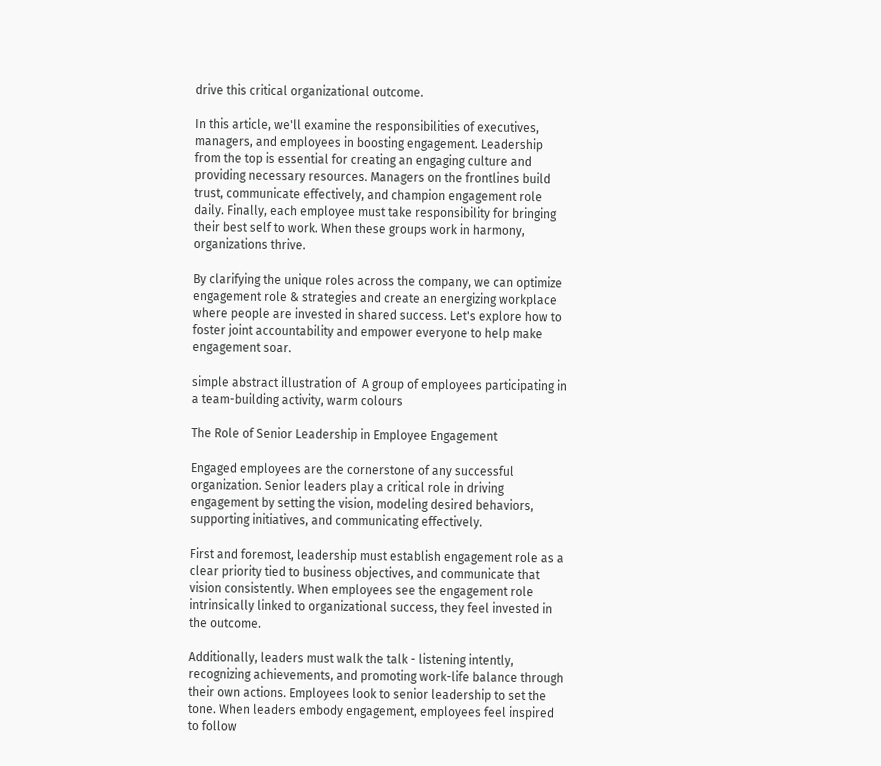drive this critical organizational outcome.

In this article, we'll examine the responsibilities of executives, managers, and employees in boosting engagement. Leadership from the top is essential for creating an engaging culture and providing necessary resources. Managers on the frontlines build trust, communicate effectively, and champion engagement role daily. Finally, each employee must take responsibility for bringing their best self to work. When these groups work in harmony, organizations thrive.

By clarifying the unique roles across the company, we can optimize engagement role & strategies and create an energizing workplace where people are invested in shared success. Let's explore how to foster joint accountability and empower everyone to help make engagement soar.

simple abstract illustration of  A group of employees participating in a team-building activity, warm colours

The Role of Senior Leadership in Employee Engagement

Engaged employees are the cornerstone of any successful organization. Senior leaders play a critical role in driving engagement by setting the vision, modeling desired behaviors, supporting initiatives, and communicating effectively.

First and foremost, leadership must establish engagement role as a clear priority tied to business objectives, and communicate that vision consistently. When employees see the engagement role intrinsically linked to organizational success, they feel invested in the outcome.

Additionally, leaders must walk the talk - listening intently, recognizing achievements, and promoting work-life balance through their own actions. Employees look to senior leadership to set the tone. When leaders embody engagement, employees feel inspired to follow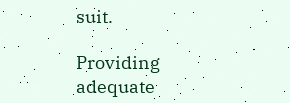suit.

Providing adequate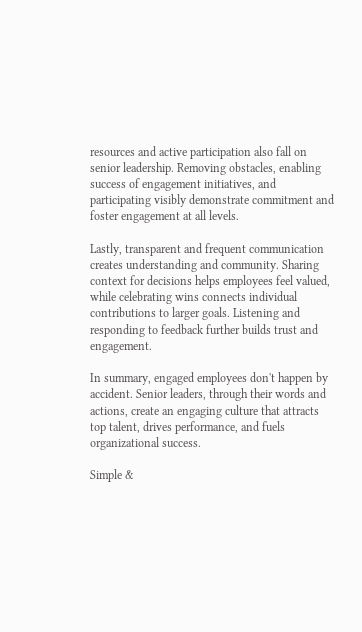resources and active participation also fall on senior leadership. Removing obstacles, enabling success of engagement initiatives, and participating visibly demonstrate commitment and foster engagement at all levels.

Lastly, transparent and frequent communication creates understanding and community. Sharing context for decisions helps employees feel valued, while celebrating wins connects individual contributions to larger goals. Listening and responding to feedback further builds trust and engagement.

In summary, engaged employees don't happen by accident. Senior leaders, through their words and actions, create an engaging culture that attracts top talent, drives performance, and fuels organizational success.

Simple &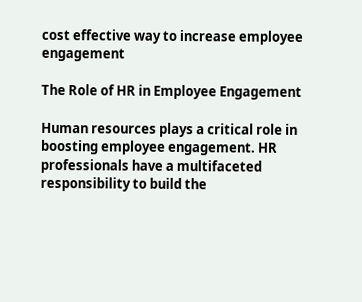cost effective way to increase employee engagement

The Role of HR in Employee Engagement

Human resources plays a critical role in boosting employee engagement. HR professionals have a multifaceted responsibility to build the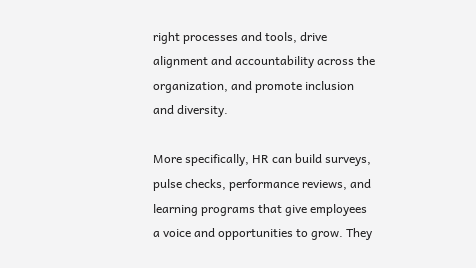right processes and tools, drive alignment and accountability across the organization, and promote inclusion and diversity.

More specifically, HR can build surveys, pulse checks, performance reviews, and learning programs that give employees a voice and opportunities to grow. They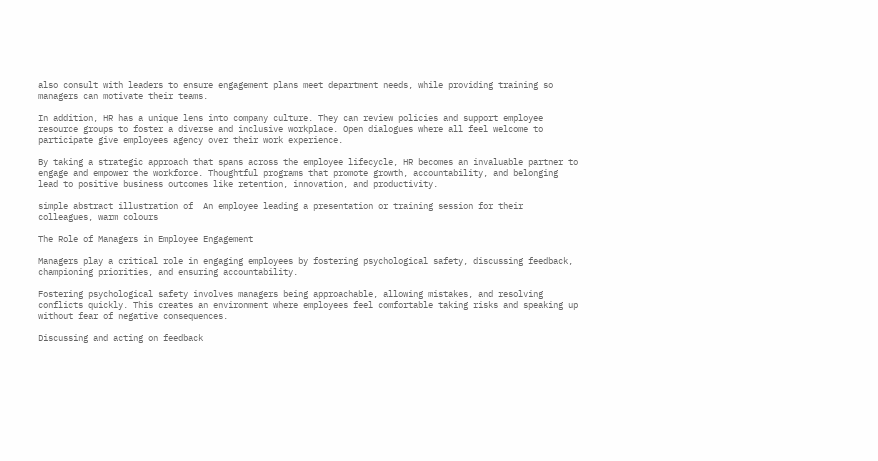also consult with leaders to ensure engagement plans meet department needs, while providing training so managers can motivate their teams.

In addition, HR has a unique lens into company culture. They can review policies and support employee resource groups to foster a diverse and inclusive workplace. Open dialogues where all feel welcome to participate give employees agency over their work experience.

By taking a strategic approach that spans across the employee lifecycle, HR becomes an invaluable partner to engage and empower the workforce. Thoughtful programs that promote growth, accountability, and belonging lead to positive business outcomes like retention, innovation, and productivity.

simple abstract illustration of  An employee leading a presentation or training session for their colleagues, warm colours

The Role of Managers in Employee Engagement

Managers play a critical role in engaging employees by fostering psychological safety, discussing feedback, championing priorities, and ensuring accountability.

Fostering psychological safety involves managers being approachable, allowing mistakes, and resolving conflicts quickly. This creates an environment where employees feel comfortable taking risks and speaking up without fear of negative consequences.

Discussing and acting on feedback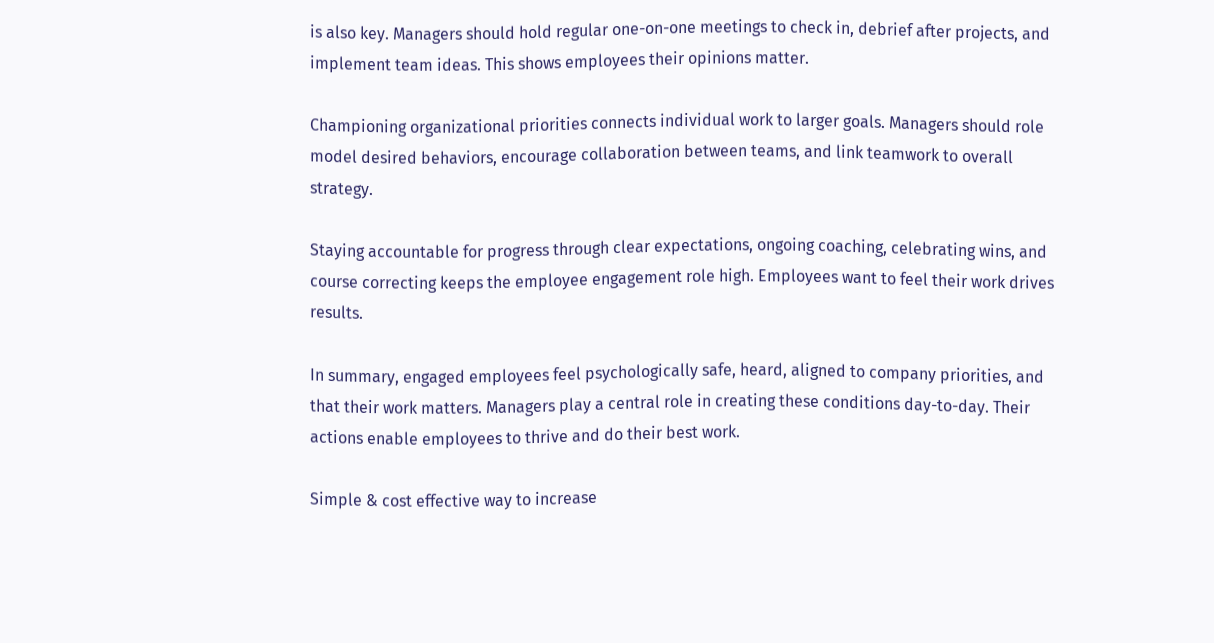is also key. Managers should hold regular one-on-one meetings to check in, debrief after projects, and implement team ideas. This shows employees their opinions matter.

Championing organizational priorities connects individual work to larger goals. Managers should role model desired behaviors, encourage collaboration between teams, and link teamwork to overall strategy.

Staying accountable for progress through clear expectations, ongoing coaching, celebrating wins, and course correcting keeps the employee engagement role high. Employees want to feel their work drives results.

In summary, engaged employees feel psychologically safe, heard, aligned to company priorities, and that their work matters. Managers play a central role in creating these conditions day-to-day. Their actions enable employees to thrive and do their best work.

Simple & cost effective way to increase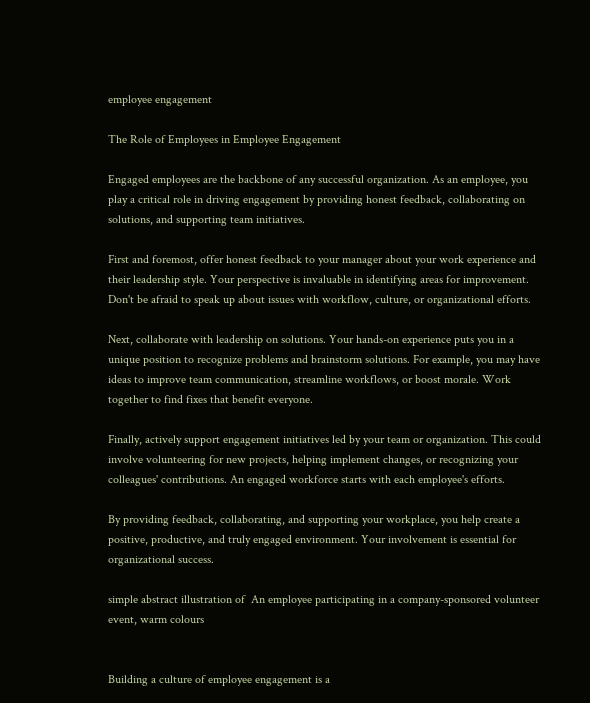employee engagement

The Role of Employees in Employee Engagement

Engaged employees are the backbone of any successful organization. As an employee, you play a critical role in driving engagement by providing honest feedback, collaborating on solutions, and supporting team initiatives.

First and foremost, offer honest feedback to your manager about your work experience and their leadership style. Your perspective is invaluable in identifying areas for improvement. Don't be afraid to speak up about issues with workflow, culture, or organizational efforts.

Next, collaborate with leadership on solutions. Your hands-on experience puts you in a unique position to recognize problems and brainstorm solutions. For example, you may have ideas to improve team communication, streamline workflows, or boost morale. Work together to find fixes that benefit everyone.

Finally, actively support engagement initiatives led by your team or organization. This could involve volunteering for new projects, helping implement changes, or recognizing your colleagues' contributions. An engaged workforce starts with each employee's efforts.

By providing feedback, collaborating, and supporting your workplace, you help create a positive, productive, and truly engaged environment. Your involvement is essential for organizational success.

simple abstract illustration of  An employee participating in a company-sponsored volunteer event, warm colours


Building a culture of employee engagement is a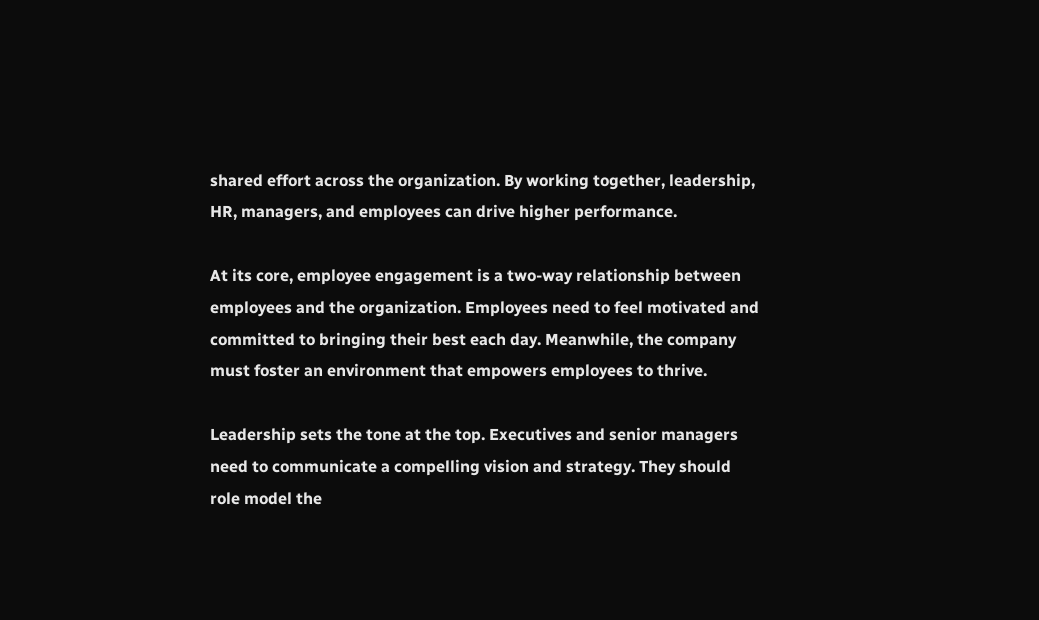shared effort across the organization. By working together, leadership, HR, managers, and employees can drive higher performance.

At its core, employee engagement is a two-way relationship between employees and the organization. Employees need to feel motivated and committed to bringing their best each day. Meanwhile, the company must foster an environment that empowers employees to thrive.

Leadership sets the tone at the top. Executives and senior managers need to communicate a compelling vision and strategy. They should role model the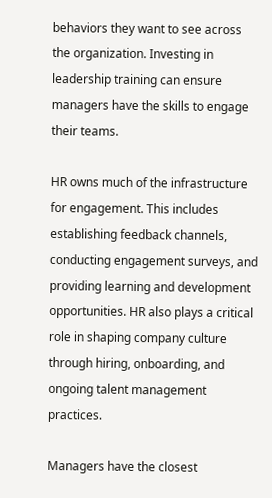behaviors they want to see across the organization. Investing in leadership training can ensure managers have the skills to engage their teams.

HR owns much of the infrastructure for engagement. This includes establishing feedback channels, conducting engagement surveys, and providing learning and development opportunities. HR also plays a critical role in shaping company culture through hiring, onboarding, and ongoing talent management practices.

Managers have the closest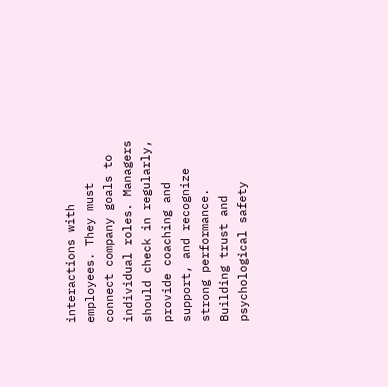interactions with employees. They must connect company goals to individual roles. Managers should check in regularly, provide coaching and support, and recognize strong performance. Building trust and psychological safety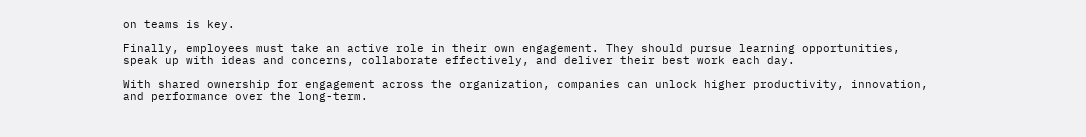on teams is key.

Finally, employees must take an active role in their own engagement. They should pursue learning opportunities, speak up with ideas and concerns, collaborate effectively, and deliver their best work each day.

With shared ownership for engagement across the organization, companies can unlock higher productivity, innovation, and performance over the long-term.